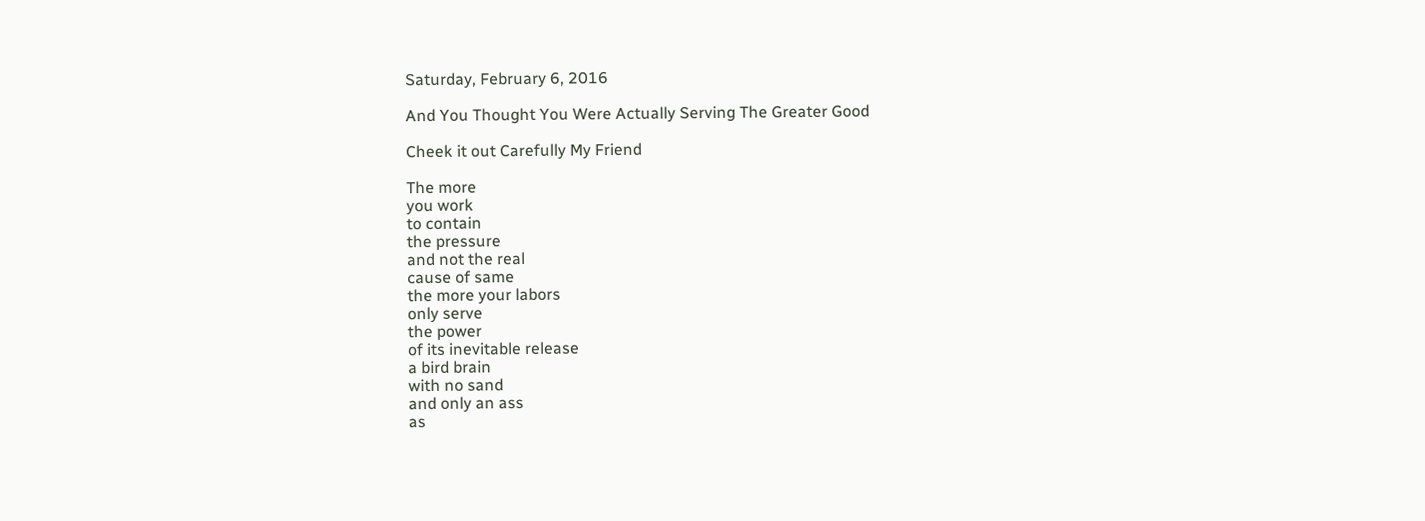Saturday, February 6, 2016

And You Thought You Were Actually Serving The Greater Good

Cheek it out Carefully My Friend

The more
you work
to contain
the pressure
and not the real
cause of same
the more your labors
only serve
the power
of its inevitable release
a bird brain
with no sand
and only an ass
as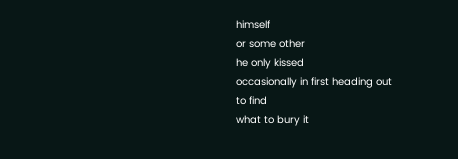himself
or some other
he only kissed
occasionally in first heading out
to find
what to bury it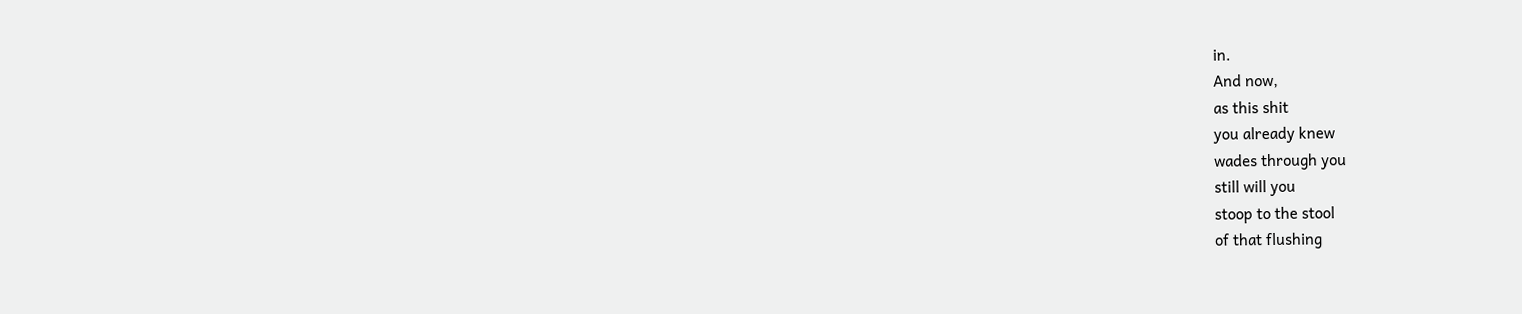in.
And now,
as this shit
you already knew
wades through you
still will you
stoop to the stool
of that flushing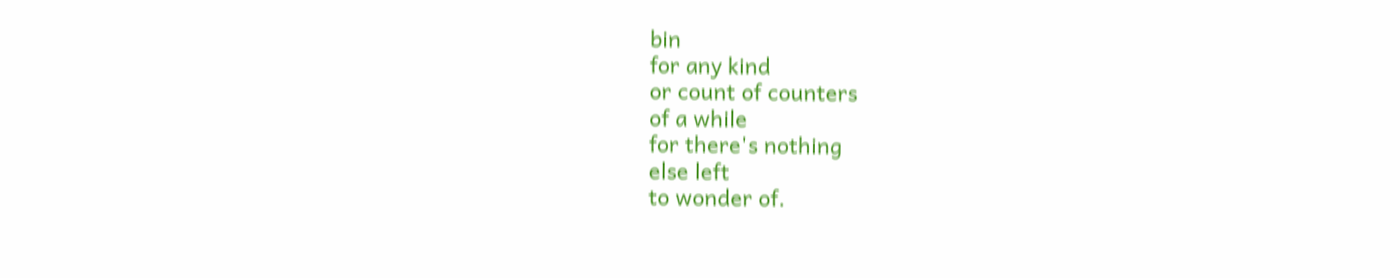bin
for any kind
or count of counters
of a while
for there's nothing
else left
to wonder of.